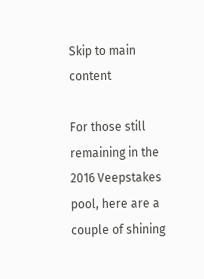Skip to main content

For those still remaining in the 2016 Veepstakes pool, here are a couple of shining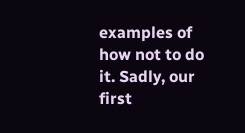examples of how not to do it. Sadly, our first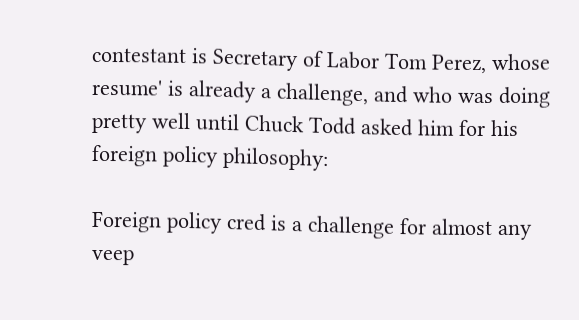contestant is Secretary of Labor Tom Perez, whose resume' is already a challenge, and who was doing pretty well until Chuck Todd asked him for his foreign policy philosophy:

Foreign policy cred is a challenge for almost any veep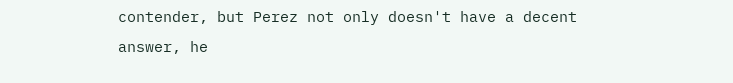contender, but Perez not only doesn't have a decent answer, he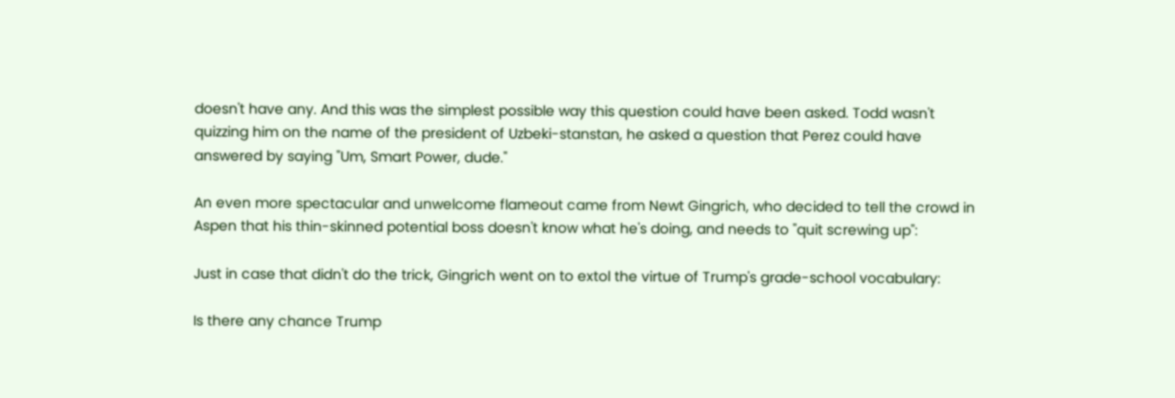doesn't have any. And this was the simplest possible way this question could have been asked. Todd wasn't quizzing him on the name of the president of Uzbeki-stanstan, he asked a question that Perez could have answered by saying "Um, Smart Power, dude."

An even more spectacular and unwelcome flameout came from Newt Gingrich, who decided to tell the crowd in Aspen that his thin-skinned potential boss doesn't know what he's doing, and needs to "quit screwing up":

Just in case that didn't do the trick, Gingrich went on to extol the virtue of Trump's grade-school vocabulary:

Is there any chance Trump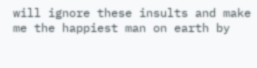will ignore these insults and make me the happiest man on earth by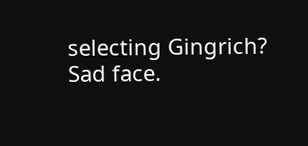selecting Gingrich? Sad face.